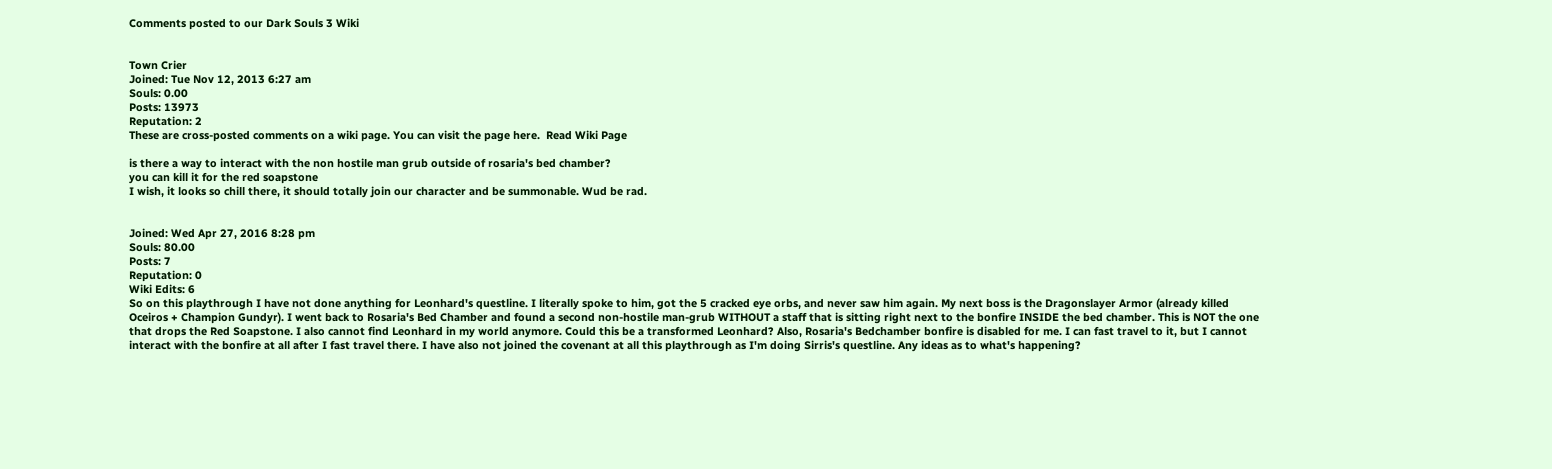Comments posted to our Dark Souls 3 Wiki


Town Crier
Joined: Tue Nov 12, 2013 6:27 am
Souls: 0.00
Posts: 13973
Reputation: 2
These are cross-posted comments on a wiki page. You can visit the page here.  Read Wiki Page

is there a way to interact with the non hostile man grub outside of rosaria's bed chamber?
you can kill it for the red soapstone
I wish, it looks so chill there, it should totally join our character and be summonable. Wud be rad.


Joined: Wed Apr 27, 2016 8:28 pm
Souls: 80.00
Posts: 7
Reputation: 0
Wiki Edits: 6
So on this playthrough I have not done anything for Leonhard's questline. I literally spoke to him, got the 5 cracked eye orbs, and never saw him again. My next boss is the Dragonslayer Armor (already killed Oceiros + Champion Gundyr). I went back to Rosaria's Bed Chamber and found a second non-hostile man-grub WITHOUT a staff that is sitting right next to the bonfire INSIDE the bed chamber. This is NOT the one that drops the Red Soapstone. I also cannot find Leonhard in my world anymore. Could this be a transformed Leonhard? Also, Rosaria's Bedchamber bonfire is disabled for me. I can fast travel to it, but I cannot interact with the bonfire at all after I fast travel there. I have also not joined the covenant at all this playthrough as I'm doing Sirris's questline. Any ideas as to what's happening?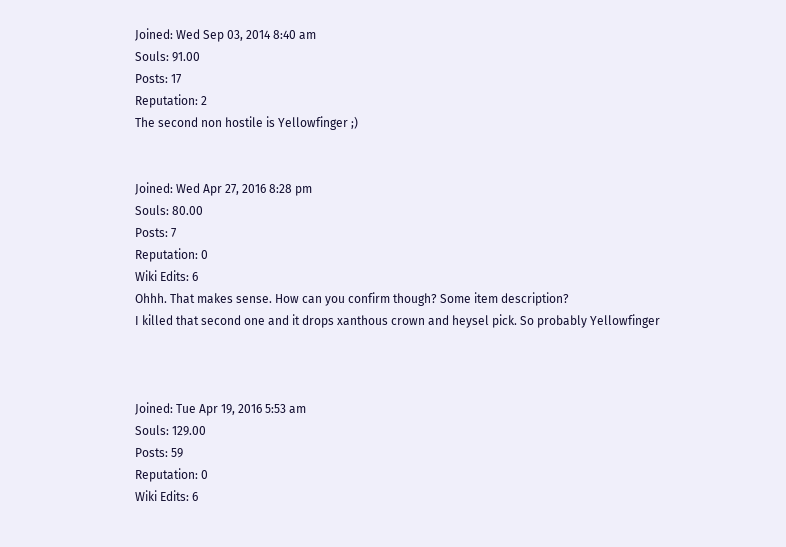Joined: Wed Sep 03, 2014 8:40 am
Souls: 91.00
Posts: 17
Reputation: 2
The second non hostile is Yellowfinger ;)


Joined: Wed Apr 27, 2016 8:28 pm
Souls: 80.00
Posts: 7
Reputation: 0
Wiki Edits: 6
Ohhh. That makes sense. How can you confirm though? Some item description?
I killed that second one and it drops xanthous crown and heysel pick. So probably Yellowfinger



Joined: Tue Apr 19, 2016 5:53 am
Souls: 129.00
Posts: 59
Reputation: 0
Wiki Edits: 6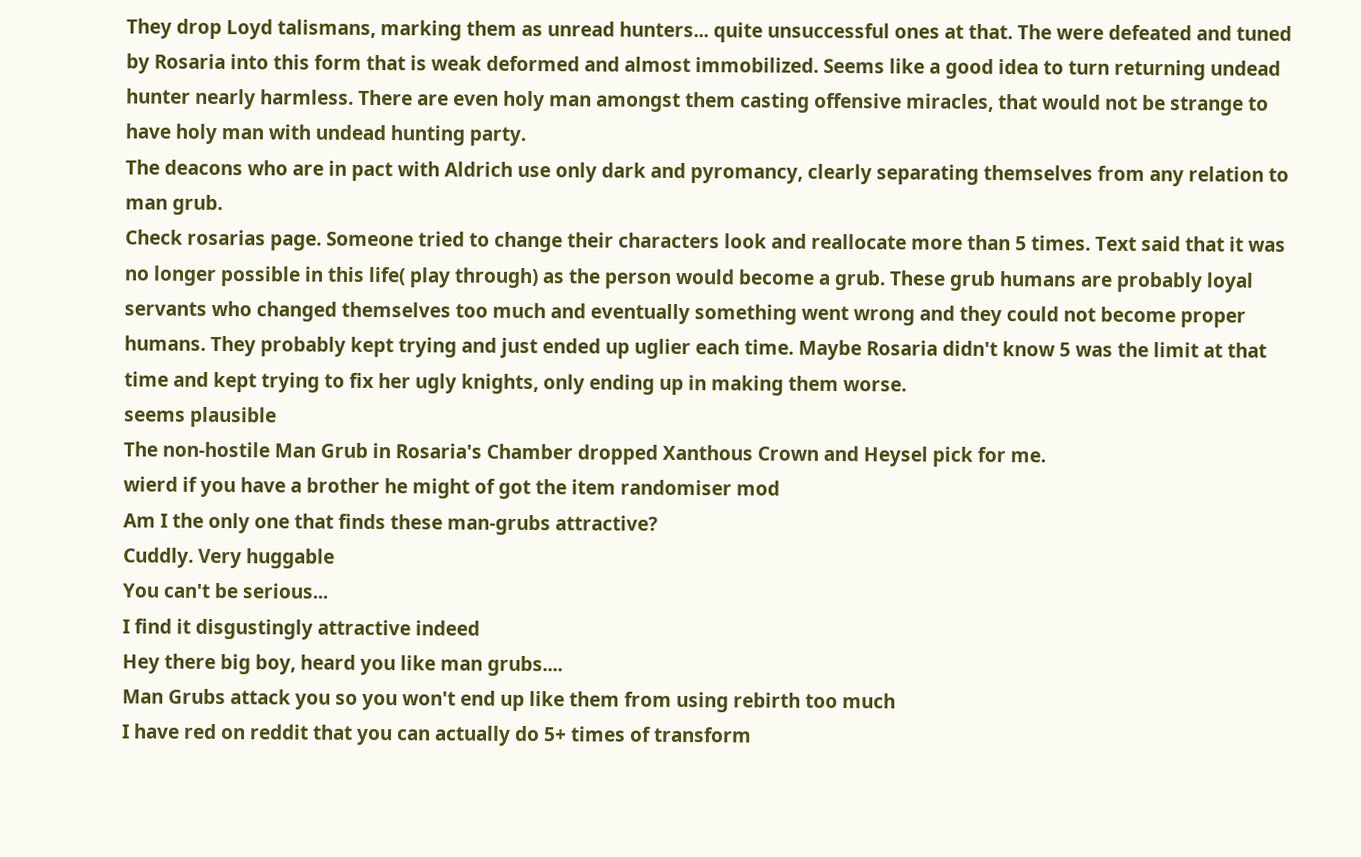They drop Loyd talismans, marking them as unread hunters... quite unsuccessful ones at that. The were defeated and tuned by Rosaria into this form that is weak deformed and almost immobilized. Seems like a good idea to turn returning undead hunter nearly harmless. There are even holy man amongst them casting offensive miracles, that would not be strange to have holy man with undead hunting party.
The deacons who are in pact with Aldrich use only dark and pyromancy, clearly separating themselves from any relation to man grub.
Check rosarias page. Someone tried to change their characters look and reallocate more than 5 times. Text said that it was no longer possible in this life( play through) as the person would become a grub. These grub humans are probably loyal servants who changed themselves too much and eventually something went wrong and they could not become proper humans. They probably kept trying and just ended up uglier each time. Maybe Rosaria didn't know 5 was the limit at that time and kept trying to fix her ugly knights, only ending up in making them worse.
seems plausible
The non-hostile Man Grub in Rosaria's Chamber dropped Xanthous Crown and Heysel pick for me.
wierd if you have a brother he might of got the item randomiser mod
Am I the only one that finds these man-grubs attractive?
Cuddly. Very huggable
You can't be serious...
I find it disgustingly attractive indeed
Hey there big boy, heard you like man grubs....
Man Grubs attack you so you won't end up like them from using rebirth too much
I have red on reddit that you can actually do 5+ times of transform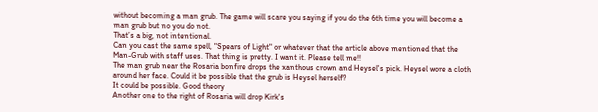without becoming a man grub. The game will scare you saying if you do the 6th time you will become a man grub but no you do not.
That’s a big, not intentional.
Can you cast the same spell, "Spears of Light" or whatever that the article above mentioned that the Man-Grub with staff uses. That thing is pretty. I want it. Please tell me!!
The man grub near the Rosaria bonfire drops the xanthous crown and Heysel's pick. Heysel wore a cloth around her face. Could it be possible that the grub is Heysel herself?
It could be possible. Good theory
Another one to the right of Rosaria will drop Kirk's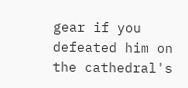gear if you defeated him on the cathedral's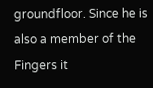groundfloor. Since he is also a member of the Fingers it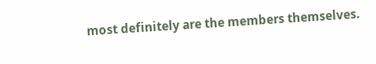most definitely are the members themselves.